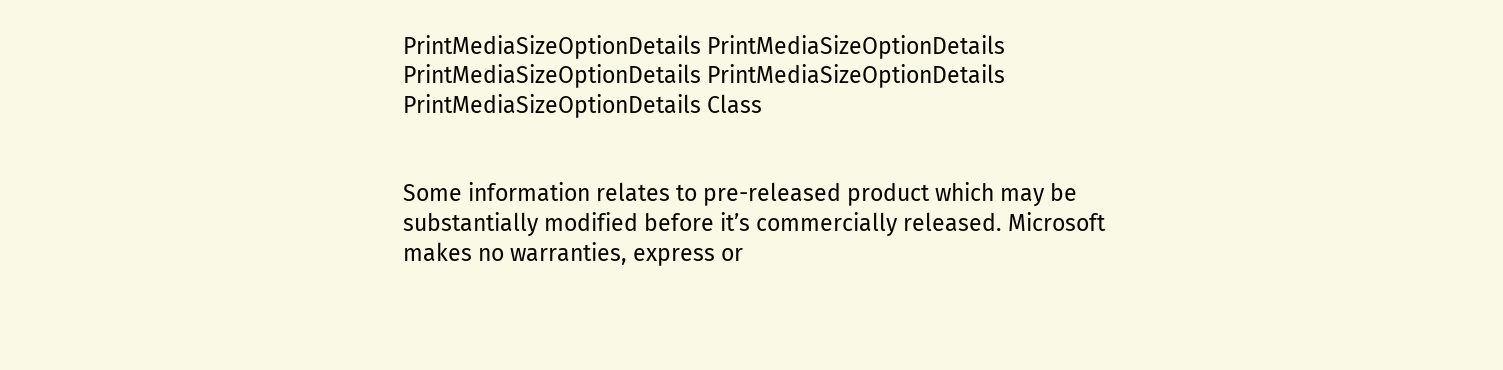PrintMediaSizeOptionDetails PrintMediaSizeOptionDetails PrintMediaSizeOptionDetails PrintMediaSizeOptionDetails PrintMediaSizeOptionDetails Class


Some information relates to pre-released product which may be substantially modified before it’s commercially released. Microsoft makes no warranties, express or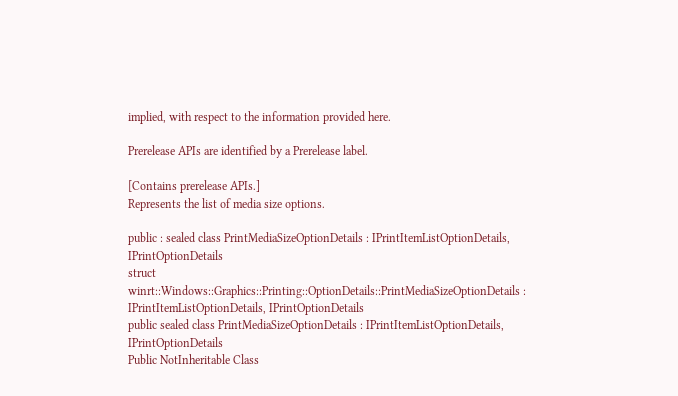implied, with respect to the information provided here.

Prerelease APIs are identified by a Prerelease label.

[Contains prerelease APIs.]
Represents the list of media size options.

public : sealed class PrintMediaSizeOptionDetails : IPrintItemListOptionDetails, IPrintOptionDetails
struct winrt::Windows::Graphics::Printing::OptionDetails::PrintMediaSizeOptionDetails : IPrintItemListOptionDetails, IPrintOptionDetails
public sealed class PrintMediaSizeOptionDetails : IPrintItemListOptionDetails, IPrintOptionDetails
Public NotInheritable Class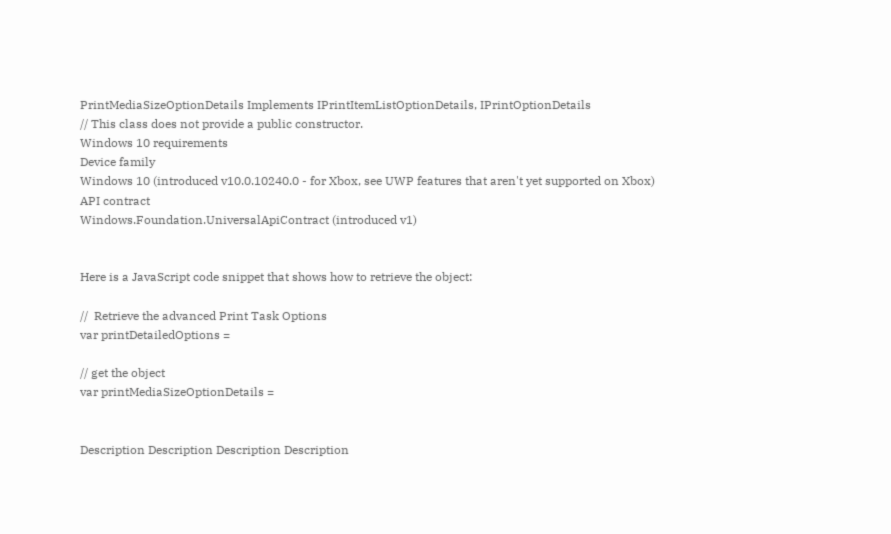PrintMediaSizeOptionDetails Implements IPrintItemListOptionDetails, IPrintOptionDetails
// This class does not provide a public constructor.
Windows 10 requirements
Device family
Windows 10 (introduced v10.0.10240.0 - for Xbox, see UWP features that aren't yet supported on Xbox)
API contract
Windows.Foundation.UniversalApiContract (introduced v1)


Here is a JavaScript code snippet that shows how to retrieve the object:

//  Retrieve the advanced Print Task Options
var printDetailedOptions =

// get the object
var printMediaSizeOptionDetails =


Description Description Description Description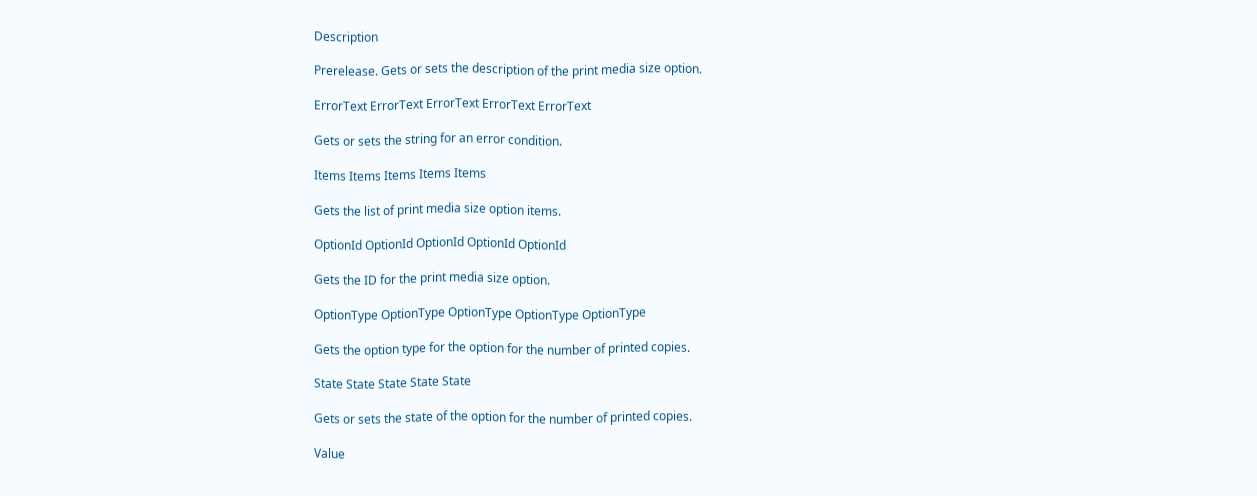Description

Prerelease. Gets or sets the description of the print media size option.

ErrorText ErrorText ErrorText ErrorText ErrorText

Gets or sets the string for an error condition.

Items Items Items Items Items

Gets the list of print media size option items.

OptionId OptionId OptionId OptionId OptionId

Gets the ID for the print media size option.

OptionType OptionType OptionType OptionType OptionType

Gets the option type for the option for the number of printed copies.

State State State State State

Gets or sets the state of the option for the number of printed copies.

Value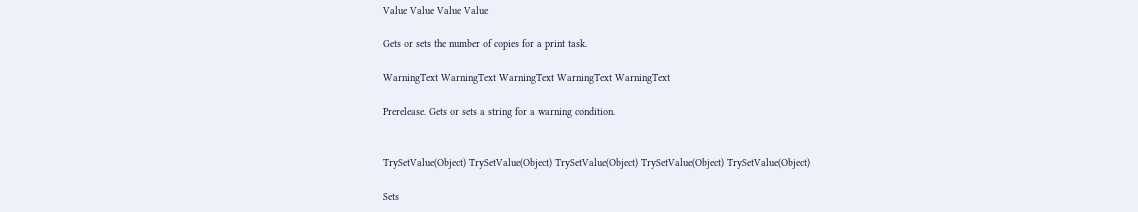Value Value Value Value

Gets or sets the number of copies for a print task.

WarningText WarningText WarningText WarningText WarningText

Prerelease. Gets or sets a string for a warning condition.


TrySetValue(Object) TrySetValue(Object) TrySetValue(Object) TrySetValue(Object) TrySetValue(Object)

Sets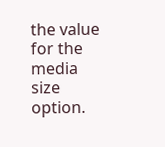the value for the media size option.